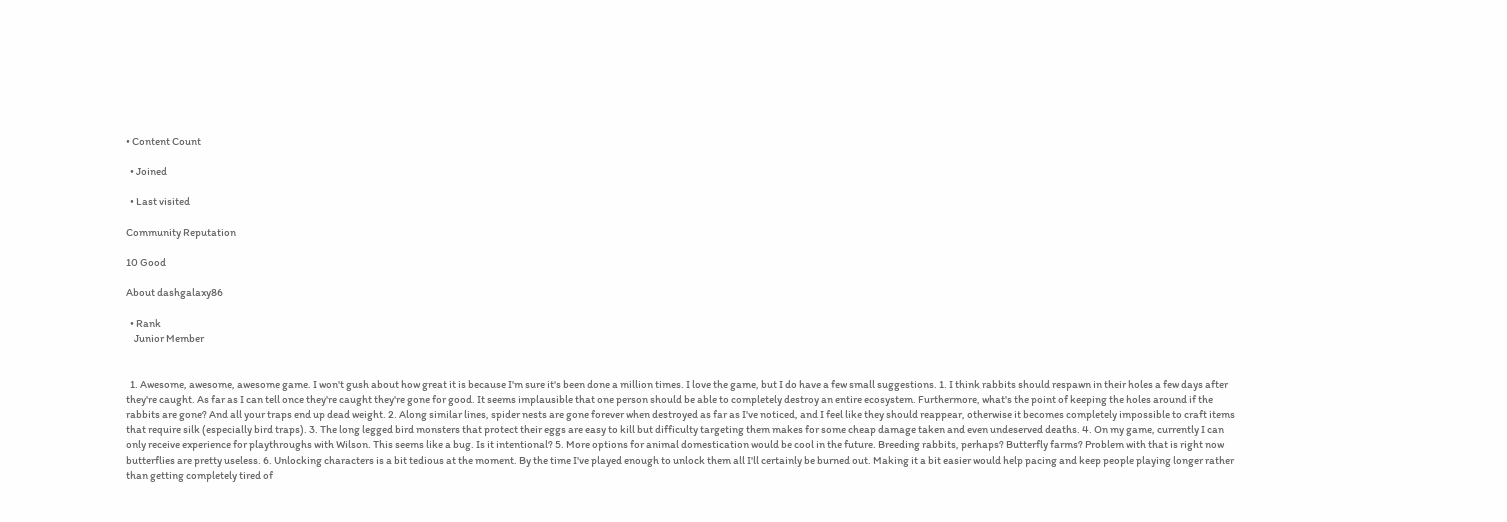• Content Count

  • Joined

  • Last visited

Community Reputation

10 Good

About dashgalaxy86

  • Rank
    Junior Member


  1. Awesome, awesome, awesome game. I won't gush about how great it is because I'm sure it's been done a million times. I love the game, but I do have a few small suggestions. 1. I think rabbits should respawn in their holes a few days after they're caught. As far as I can tell once they're caught they're gone for good. It seems implausible that one person should be able to completely destroy an entire ecosystem. Furthermore, what's the point of keeping the holes around if the rabbits are gone? And all your traps end up dead weight. 2. Along similar lines, spider nests are gone forever when destroyed as far as I've noticed, and I feel like they should reappear, otherwise it becomes completely impossible to craft items that require silk (especially bird traps). 3. The long legged bird monsters that protect their eggs are easy to kill but difficulty targeting them makes for some cheap damage taken and even undeserved deaths. 4. On my game, currently I can only receive experience for playthroughs with Wilson. This seems like a bug. Is it intentional? 5. More options for animal domestication would be cool in the future. Breeding rabbits, perhaps? Butterfly farms? Problem with that is right now butterflies are pretty useless. 6. Unlocking characters is a bit tedious at the moment. By the time I've played enough to unlock them all I'll certainly be burned out. Making it a bit easier would help pacing and keep people playing longer rather than getting completely tired of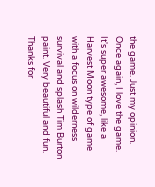the game. Just my opinion. Once again, I love the game. It's super awesome, like a Harvest Moon type of game with a focus on wilderness survival and splash Tim Burton paint. Very beautiful and fun. Thanks for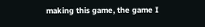making this game, the game I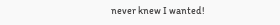never knew I wanted!